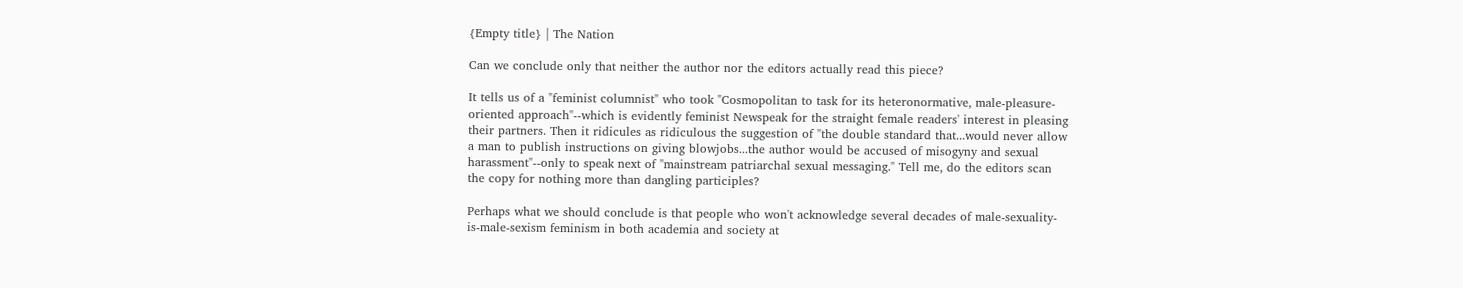{Empty title} | The Nation

Can we conclude only that neither the author nor the editors actually read this piece?

It tells us of a "feminist columnist" who took "Cosmopolitan to task for its heteronormative, male-pleasure-oriented approach"--which is evidently feminist Newspeak for the straight female readers' interest in pleasing their partners. Then it ridicules as ridiculous the suggestion of "the double standard that...would never allow a man to publish instructions on giving blowjobs...the author would be accused of misogyny and sexual harassment"--only to speak next of "mainstream patriarchal sexual messaging." Tell me, do the editors scan the copy for nothing more than dangling participles?

Perhaps what we should conclude is that people who won't acknowledge several decades of male-sexuality-is-male-sexism feminism in both academia and society at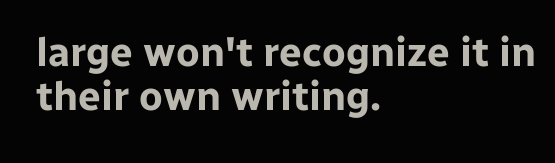large won't recognize it in their own writing.